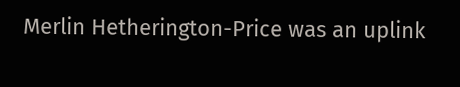Merlin Hetherington-Price was an uplink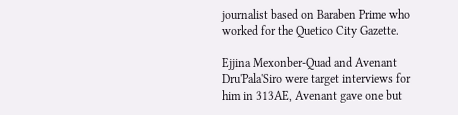journalist based on Baraben Prime who worked for the Quetico City Gazette.

Ejjina Mexonber-Quad and Avenant Dru'Pala'Siro were target interviews for him in 313AE, Avenant gave one but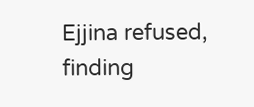Ejjina refused, finding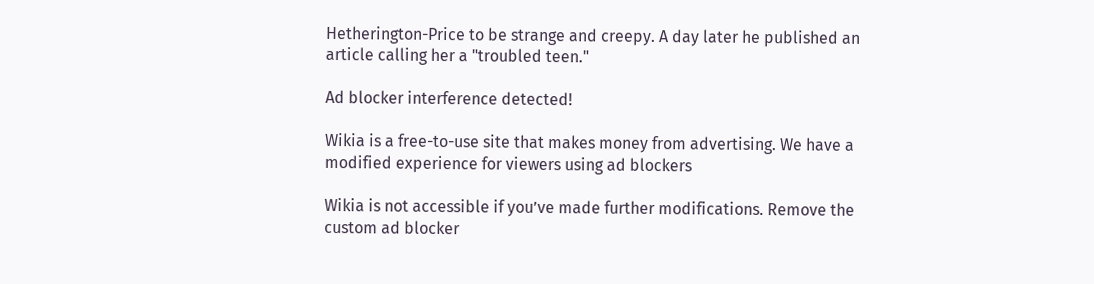Hetherington-Price to be strange and creepy. A day later he published an article calling her a "troubled teen."

Ad blocker interference detected!

Wikia is a free-to-use site that makes money from advertising. We have a modified experience for viewers using ad blockers

Wikia is not accessible if you’ve made further modifications. Remove the custom ad blocker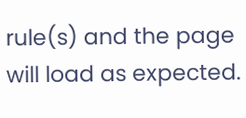rule(s) and the page will load as expected.